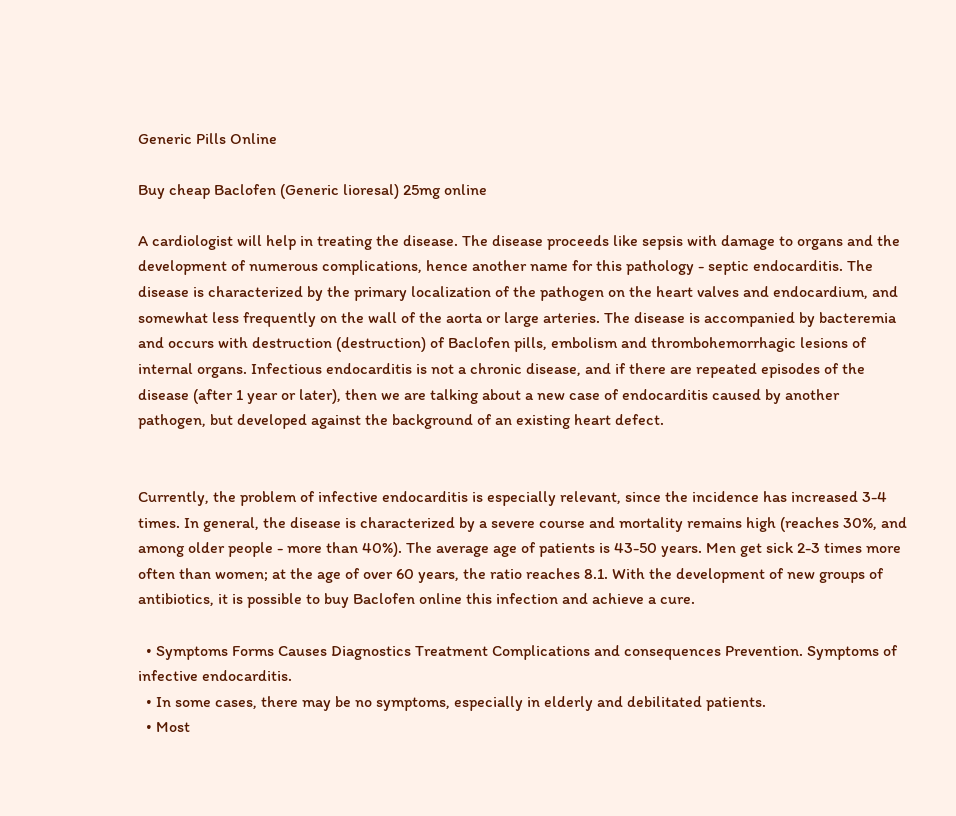Generic Pills Online

Buy cheap Baclofen (Generic lioresal) 25mg online

A cardiologist will help in treating the disease. The disease proceeds like sepsis with damage to organs and the development of numerous complications, hence another name for this pathology - septic endocarditis. The disease is characterized by the primary localization of the pathogen on the heart valves and endocardium, and somewhat less frequently on the wall of the aorta or large arteries. The disease is accompanied by bacteremia and occurs with destruction (destruction) of Baclofen pills, embolism and thrombohemorrhagic lesions of internal organs. Infectious endocarditis is not a chronic disease, and if there are repeated episodes of the disease (after 1 year or later), then we are talking about a new case of endocarditis caused by another pathogen, but developed against the background of an existing heart defect.


Currently, the problem of infective endocarditis is especially relevant, since the incidence has increased 3-4 times. In general, the disease is characterized by a severe course and mortality remains high (reaches 30%, and among older people - more than 40%). The average age of patients is 43-50 years. Men get sick 2-3 times more often than women; at the age of over 60 years, the ratio reaches 8.1. With the development of new groups of antibiotics, it is possible to buy Baclofen online this infection and achieve a cure.

  • Symptoms Forms Causes Diagnostics Treatment Complications and consequences Prevention. Symptoms of infective endocarditis.
  • In some cases, there may be no symptoms, especially in elderly and debilitated patients.
  • Most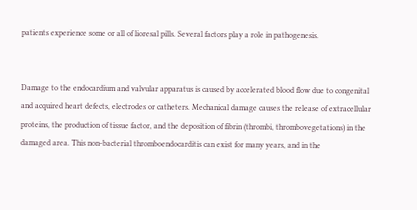patients experience some or all of lioresal pills. Several factors play a role in pathogenesis.


Damage to the endocardium and valvular apparatus is caused by accelerated blood flow due to congenital and acquired heart defects, electrodes or catheters. Mechanical damage causes the release of extracellular proteins, the production of tissue factor, and the deposition of fibrin (thrombi, thrombovegetations) in the damaged area. This non-bacterial thromboendocarditis can exist for many years, and in the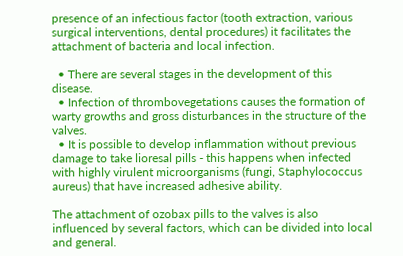presence of an infectious factor (tooth extraction, various surgical interventions, dental procedures) it facilitates the attachment of bacteria and local infection.

  • There are several stages in the development of this disease.
  • Infection of thrombovegetations causes the formation of warty growths and gross disturbances in the structure of the valves.
  • It is possible to develop inflammation without previous damage to take lioresal pills - this happens when infected with highly virulent microorganisms (fungi, Staphylococcus aureus) that have increased adhesive ability.

The attachment of ozobax pills to the valves is also influenced by several factors, which can be divided into local and general.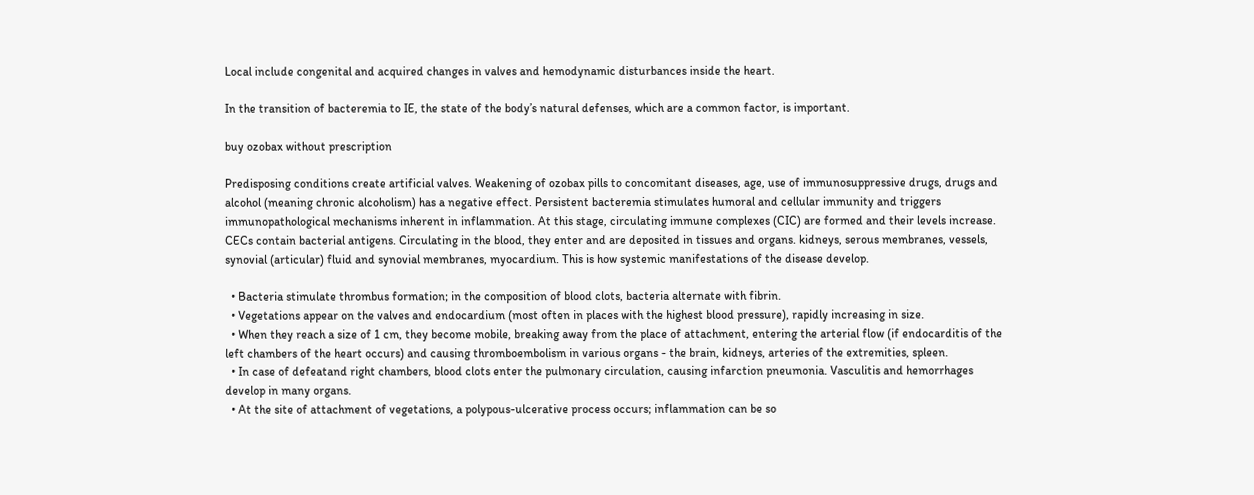Local include congenital and acquired changes in valves and hemodynamic disturbances inside the heart.

In the transition of bacteremia to IE, the state of the body’s natural defenses, which are a common factor, is important.

buy ozobax without prescription

Predisposing conditions create artificial valves. Weakening of ozobax pills to concomitant diseases, age, use of immunosuppressive drugs, drugs and alcohol (meaning chronic alcoholism) has a negative effect. Persistent bacteremia stimulates humoral and cellular immunity and triggers immunopathological mechanisms inherent in inflammation. At this stage, circulating immune complexes (CIC) are formed and their levels increase. CECs contain bacterial antigens. Circulating in the blood, they enter and are deposited in tissues and organs. kidneys, serous membranes, vessels, synovial (articular) fluid and synovial membranes, myocardium. This is how systemic manifestations of the disease develop.

  • Bacteria stimulate thrombus formation; in the composition of blood clots, bacteria alternate with fibrin.
  • Vegetations appear on the valves and endocardium (most often in places with the highest blood pressure), rapidly increasing in size.
  • When they reach a size of 1 cm, they become mobile, breaking away from the place of attachment, entering the arterial flow (if endocarditis of the left chambers of the heart occurs) and causing thromboembolism in various organs - the brain, kidneys, arteries of the extremities, spleen.
  • In case of defeatand right chambers, blood clots enter the pulmonary circulation, causing infarction pneumonia. Vasculitis and hemorrhages develop in many organs.
  • At the site of attachment of vegetations, a polypous-ulcerative process occurs; inflammation can be so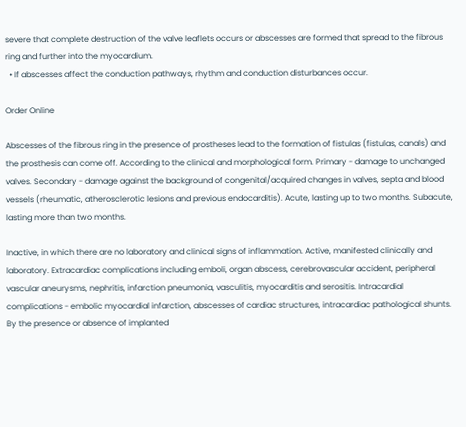severe that complete destruction of the valve leaflets occurs or abscesses are formed that spread to the fibrous ring and further into the myocardium.
  • If abscesses affect the conduction pathways, rhythm and conduction disturbances occur.

Order Online

Abscesses of the fibrous ring in the presence of prostheses lead to the formation of fistulas (fistulas, canals) and the prosthesis can come off. According to the clinical and morphological form. Primary - damage to unchanged valves. Secondary - damage against the background of congenital/acquired changes in valves, septa and blood vessels (rheumatic, atherosclerotic lesions and previous endocarditis). Acute, lasting up to two months. Subacute, lasting more than two months.

Inactive, in which there are no laboratory and clinical signs of inflammation. Active, manifested clinically and laboratory. Extracardiac complications including emboli, organ abscess, cerebrovascular accident, peripheral vascular aneurysms, nephritis, infarction pneumonia, vasculitis, myocarditis and serositis. Intracardial complications - embolic myocardial infarction, abscesses of cardiac structures, intracardiac pathological shunts. By the presence or absence of implanted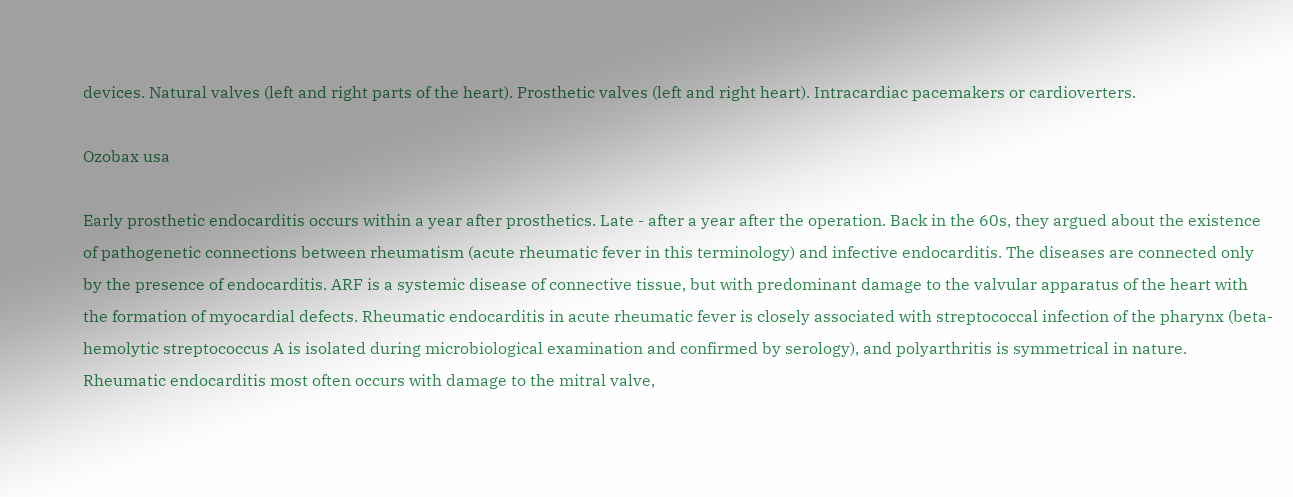devices. Natural valves (left and right parts of the heart). Prosthetic valves (left and right heart). Intracardiac pacemakers or cardioverters.

Ozobax usa

Early prosthetic endocarditis occurs within a year after prosthetics. Late - after a year after the operation. Back in the 60s, they argued about the existence of pathogenetic connections between rheumatism (acute rheumatic fever in this terminology) and infective endocarditis. The diseases are connected only by the presence of endocarditis. ARF is a systemic disease of connective tissue, but with predominant damage to the valvular apparatus of the heart with the formation of myocardial defects. Rheumatic endocarditis in acute rheumatic fever is closely associated with streptococcal infection of the pharynx (beta-hemolytic streptococcus A is isolated during microbiological examination and confirmed by serology), and polyarthritis is symmetrical in nature. Rheumatic endocarditis most often occurs with damage to the mitral valve,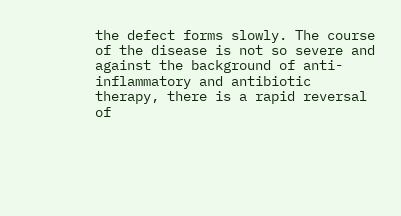the defect forms slowly. The course of the disease is not so severe and against the background of anti-inflammatory and antibiotic therapy, there is a rapid reversal of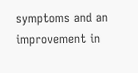symptoms and an improvement in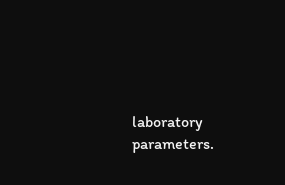laboratory parameters.